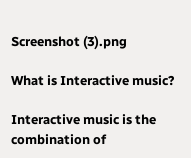Screenshot (3).png

What is Interactive music?

Interactive music is the combination of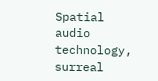Spatial audio technology,  surreal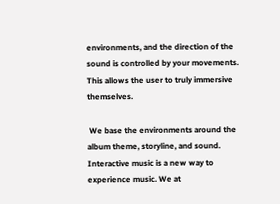environments, and the direction of the sound is controlled by your movements. This allows the user to truly immersive themselves.

 We base the environments around the album theme, storyline, and sound. Interactive music is a new way to experience music. We at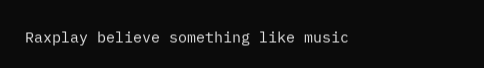Raxplay believe something like music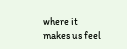where it makes us feel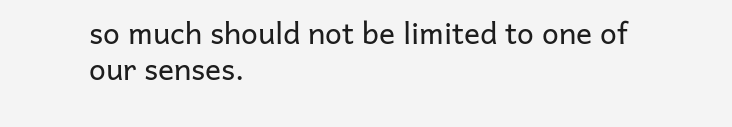so much should not be limited to one of our senses.